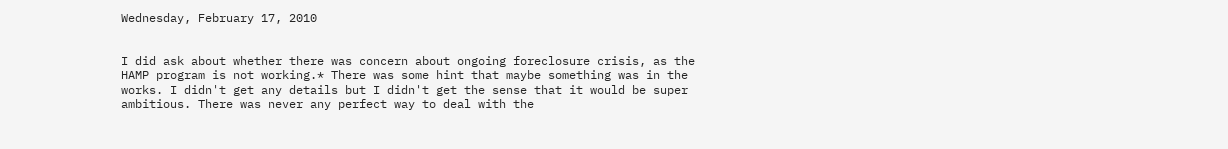Wednesday, February 17, 2010


I did ask about whether there was concern about ongoing foreclosure crisis, as the HAMP program is not working.* There was some hint that maybe something was in the works. I didn't get any details but I didn't get the sense that it would be super ambitious. There was never any perfect way to deal with the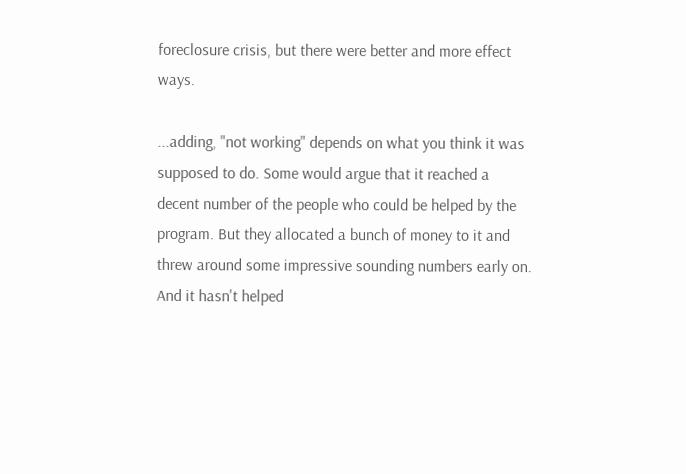foreclosure crisis, but there were better and more effect ways.

...adding, "not working" depends on what you think it was supposed to do. Some would argue that it reached a decent number of the people who could be helped by the program. But they allocated a bunch of money to it and threw around some impressive sounding numbers early on. And it hasn't helped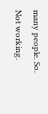many people. So. Not working.